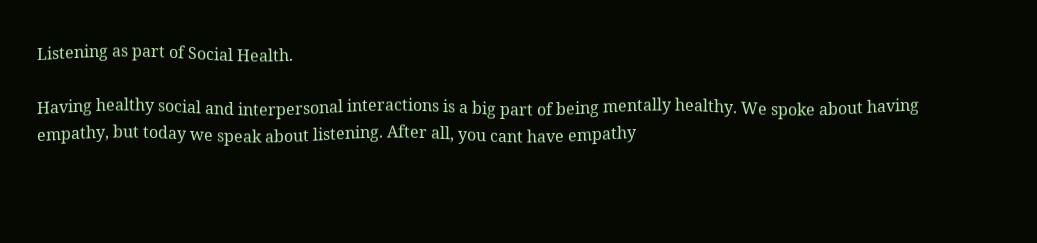Listening as part of Social Health.

Having healthy social and interpersonal interactions is a big part of being mentally healthy. We spoke about having empathy, but today we speak about listening. After all, you cant have empathy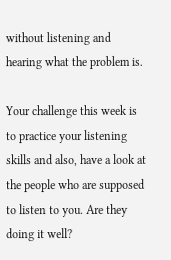without listening and hearing what the problem is.

Your challenge this week is to practice your listening skills and also, have a look at the people who are supposed to listen to you. Are they doing it well?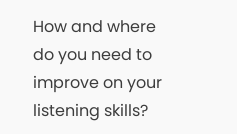How and where do you need to improve on your listening skills?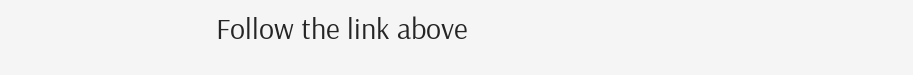Follow the link above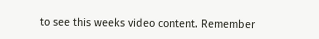to see this weeks video content. Remember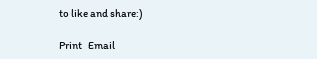to like and share:)

Print   Email